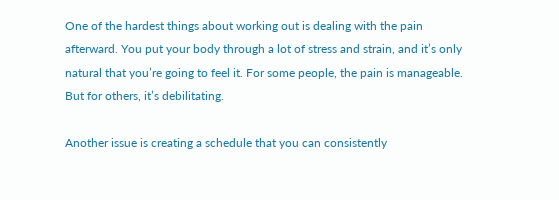One of the hardest things about working out is dealing with the pain afterward. You put your body through a lot of stress and strain, and it’s only natural that you’re going to feel it. For some people, the pain is manageable. But for others, it’s debilitating.

Another issue is creating a schedule that you can consistently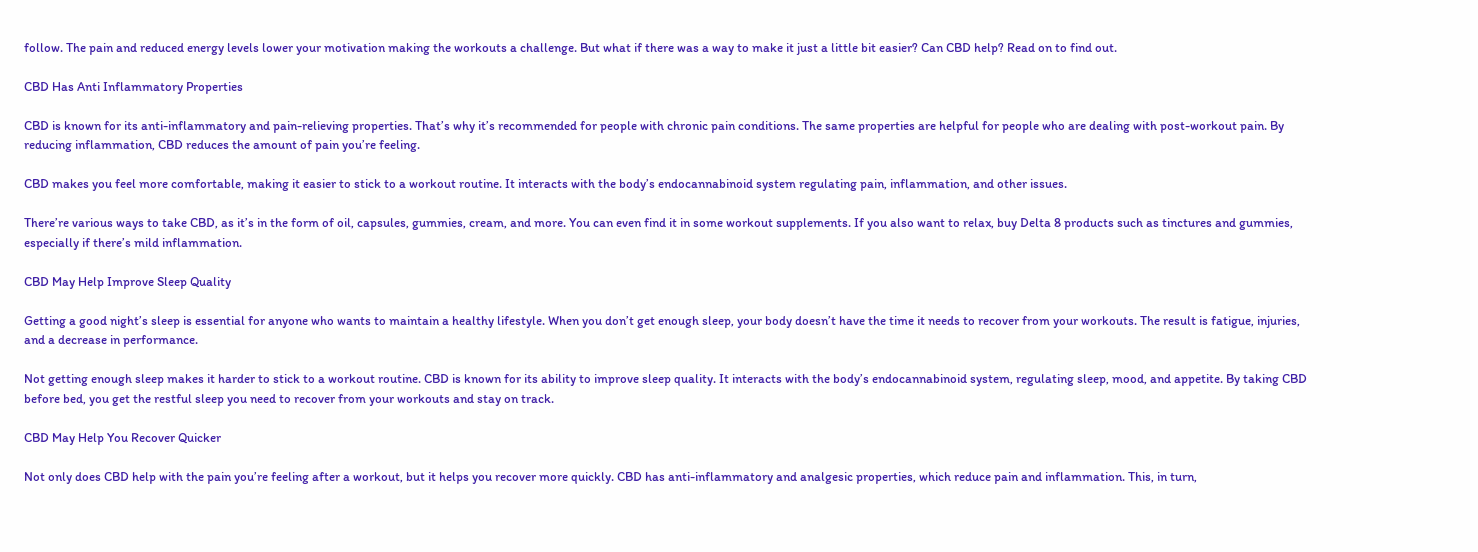follow. The pain and reduced energy levels lower your motivation making the workouts a challenge. But what if there was a way to make it just a little bit easier? Can CBD help? Read on to find out.

CBD Has Anti Inflammatory Properties

CBD is known for its anti-inflammatory and pain-relieving properties. That’s why it’s recommended for people with chronic pain conditions. The same properties are helpful for people who are dealing with post-workout pain. By reducing inflammation, CBD reduces the amount of pain you’re feeling.

CBD makes you feel more comfortable, making it easier to stick to a workout routine. It interacts with the body’s endocannabinoid system regulating pain, inflammation, and other issues.

There’re various ways to take CBD, as it’s in the form of oil, capsules, gummies, cream, and more. You can even find it in some workout supplements. If you also want to relax, buy Delta 8 products such as tinctures and gummies, especially if there’s mild inflammation.

CBD May Help Improve Sleep Quality

Getting a good night’s sleep is essential for anyone who wants to maintain a healthy lifestyle. When you don’t get enough sleep, your body doesn’t have the time it needs to recover from your workouts. The result is fatigue, injuries, and a decrease in performance.

Not getting enough sleep makes it harder to stick to a workout routine. CBD is known for its ability to improve sleep quality. It interacts with the body’s endocannabinoid system, regulating sleep, mood, and appetite. By taking CBD before bed, you get the restful sleep you need to recover from your workouts and stay on track.

CBD May Help You Recover Quicker

Not only does CBD help with the pain you’re feeling after a workout, but it helps you recover more quickly. CBD has anti-inflammatory and analgesic properties, which reduce pain and inflammation. This, in turn,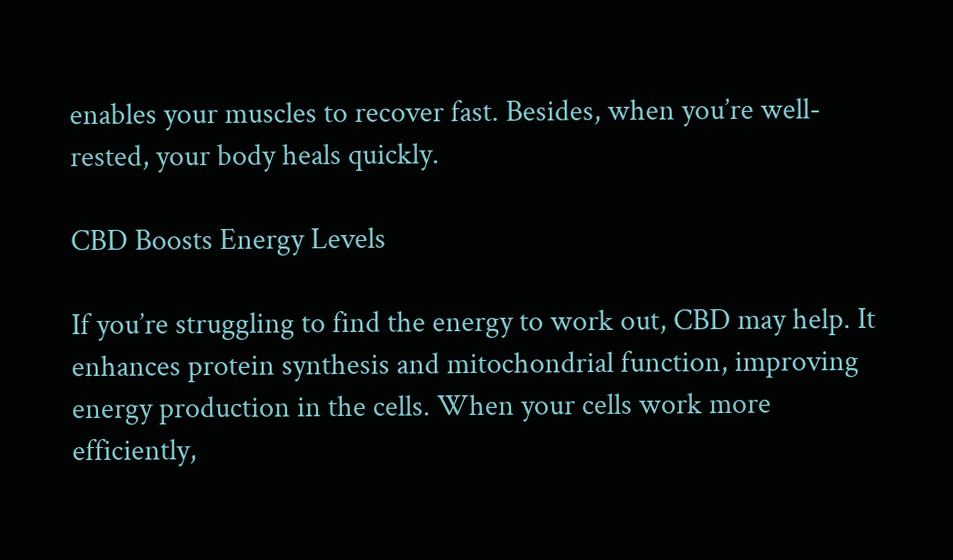enables your muscles to recover fast. Besides, when you’re well-rested, your body heals quickly.

CBD Boosts Energy Levels

If you’re struggling to find the energy to work out, CBD may help. It enhances protein synthesis and mitochondrial function, improving energy production in the cells. When your cells work more efficiently,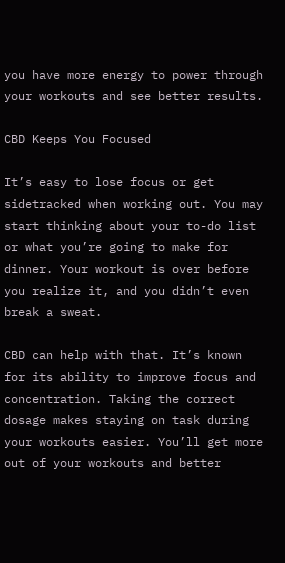you have more energy to power through your workouts and see better results.

CBD Keeps You Focused

It’s easy to lose focus or get sidetracked when working out. You may start thinking about your to-do list or what you’re going to make for dinner. Your workout is over before you realize it, and you didn’t even break a sweat.

CBD can help with that. It’s known for its ability to improve focus and concentration. Taking the correct dosage makes staying on task during your workouts easier. You’ll get more out of your workouts and better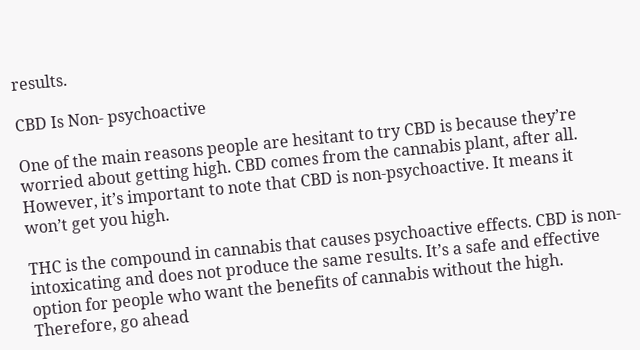results.

CBD Is Non- psychoactive

One of the main reasons people are hesitant to try CBD is because they’re worried about getting high. CBD comes from the cannabis plant, after all. However, it’s important to note that CBD is non-psychoactive. It means it won’t get you high.

THC is the compound in cannabis that causes psychoactive effects. CBD is non-intoxicating and does not produce the same results. It’s a safe and effective option for people who want the benefits of cannabis without the high. Therefore, go ahead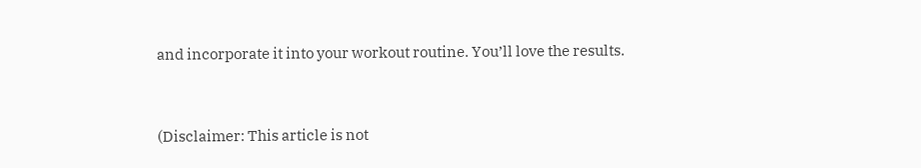and incorporate it into your workout routine. You’ll love the results.


(Disclaimer: This article is not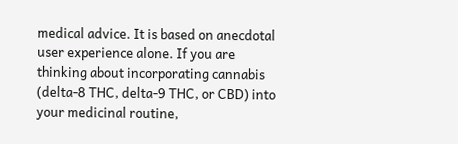medical advice. It is based on anecdotal user experience alone. If you are thinking about incorporating cannabis (delta-8 THC, delta-9 THC, or CBD) into your medicinal routine,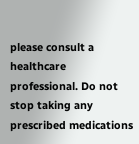please consult a healthcare professional. Do not stop taking any prescribed medications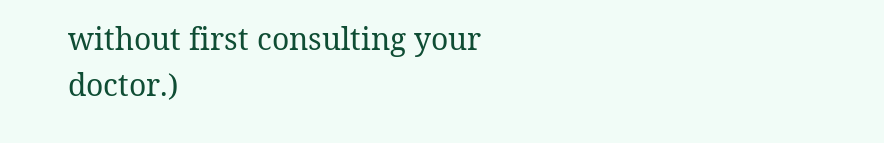without first consulting your doctor.)